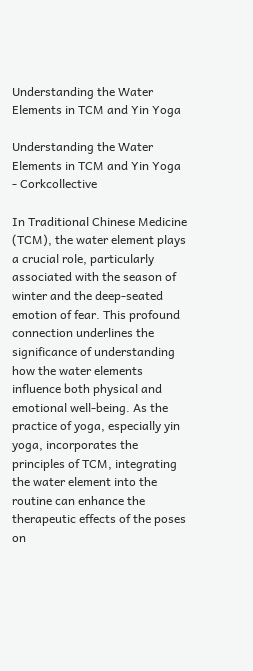Understanding the Water Elements in TCM and Yin Yoga

Understanding the Water Elements in TCM and Yin Yoga - Corkcollective

In Traditional Chinese Medicine (TCM), the water element plays a crucial role, particularly associated with the season of winter and the deep-seated emotion of fear. This profound connection underlines the significance of understanding how the water elements influence both physical and emotional well-being. As the practice of yoga, especially yin yoga, incorporates the principles of TCM, integrating the water element into the routine can enhance the therapeutic effects of the poses on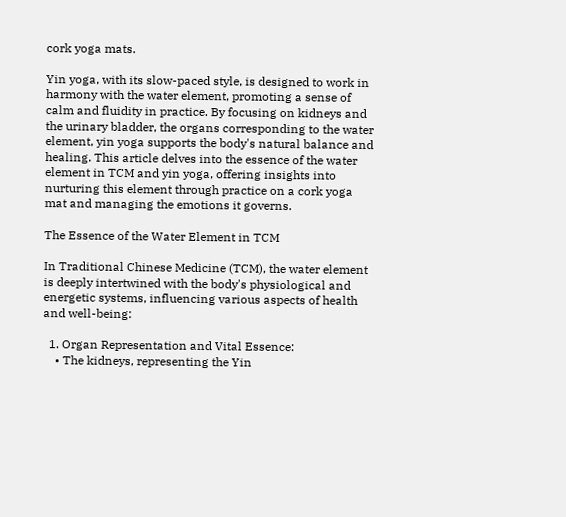cork yoga mats.

Yin yoga, with its slow-paced style, is designed to work in harmony with the water element, promoting a sense of calm and fluidity in practice. By focusing on kidneys and the urinary bladder, the organs corresponding to the water element, yin yoga supports the body's natural balance and healing. This article delves into the essence of the water element in TCM and yin yoga, offering insights into nurturing this element through practice on a cork yoga mat and managing the emotions it governs.

The Essence of the Water Element in TCM

In Traditional Chinese Medicine (TCM), the water element is deeply intertwined with the body's physiological and energetic systems, influencing various aspects of health and well-being:

  1. Organ Representation and Vital Essence:
    • The kidneys, representing the Yin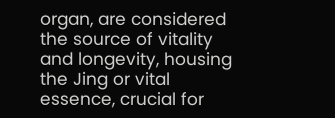organ, are considered the source of vitality and longevity, housing the Jing or vital essence, crucial for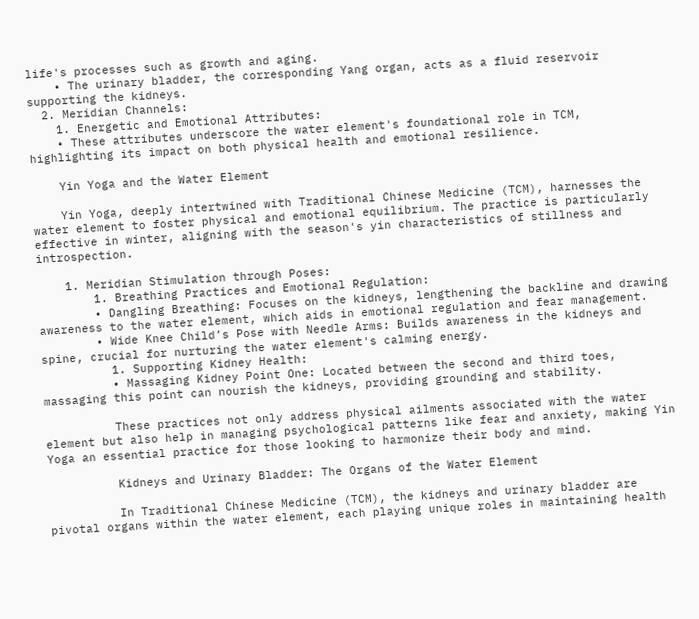life's processes such as growth and aging.
    • The urinary bladder, the corresponding Yang organ, acts as a fluid reservoir supporting the kidneys.
  2. Meridian Channels:
    1. Energetic and Emotional Attributes:
    • These attributes underscore the water element's foundational role in TCM, highlighting its impact on both physical health and emotional resilience.

    Yin Yoga and the Water Element

    Yin Yoga, deeply intertwined with Traditional Chinese Medicine (TCM), harnesses the water element to foster physical and emotional equilibrium. The practice is particularly effective in winter, aligning with the season's yin characteristics of stillness and introspection.

    1. Meridian Stimulation through Poses:
        1. Breathing Practices and Emotional Regulation:
        • Dangling Breathing: Focuses on the kidneys, lengthening the backline and drawing awareness to the water element, which aids in emotional regulation and fear management.
        • Wide Knee Child’s Pose with Needle Arms: Builds awareness in the kidneys and spine, crucial for nurturing the water element's calming energy.
          1. Supporting Kidney Health:
          • Massaging Kidney Point One: Located between the second and third toes, massaging this point can nourish the kidneys, providing grounding and stability.

          These practices not only address physical ailments associated with the water element but also help in managing psychological patterns like fear and anxiety, making Yin Yoga an essential practice for those looking to harmonize their body and mind.

          Kidneys and Urinary Bladder: The Organs of the Water Element

          In Traditional Chinese Medicine (TCM), the kidneys and urinary bladder are pivotal organs within the water element, each playing unique roles in maintaining health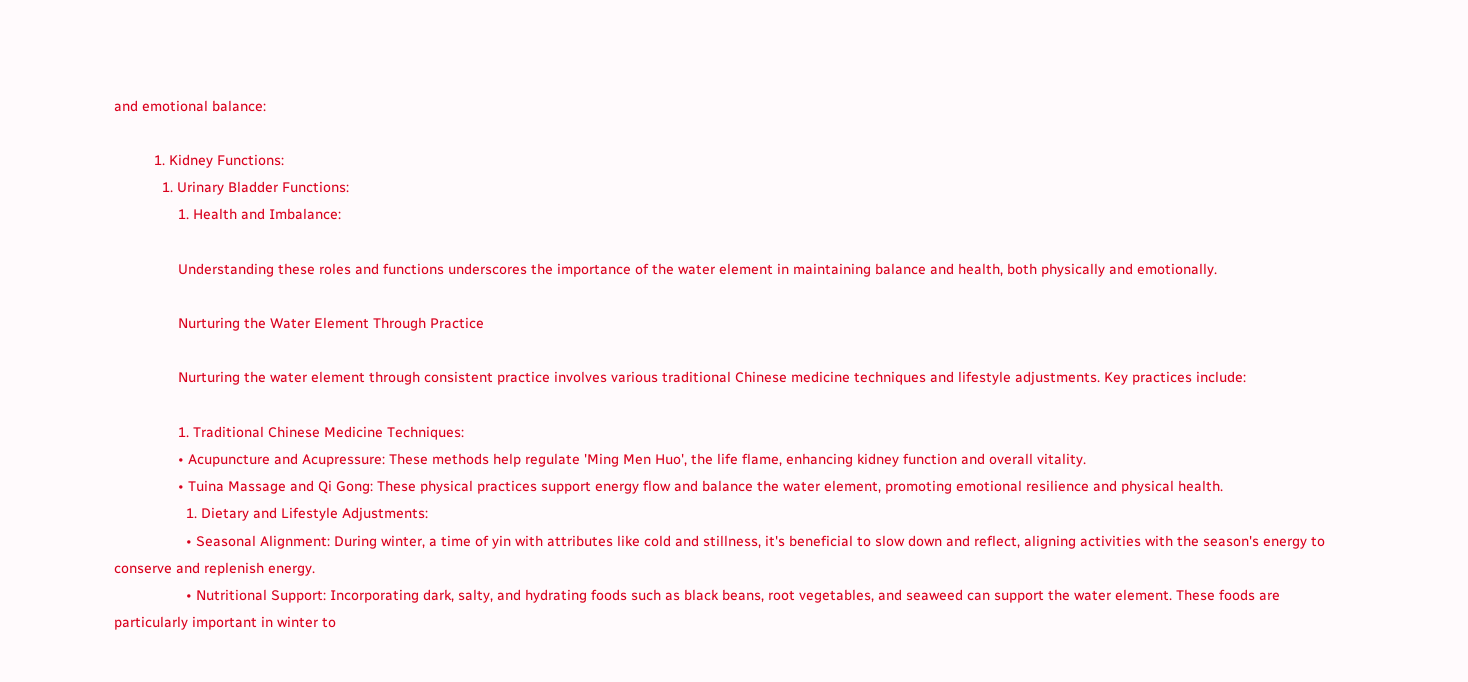and emotional balance:

          1. Kidney Functions:
            1. Urinary Bladder Functions:
                1. Health and Imbalance:

                Understanding these roles and functions underscores the importance of the water element in maintaining balance and health, both physically and emotionally.

                Nurturing the Water Element Through Practice

                Nurturing the water element through consistent practice involves various traditional Chinese medicine techniques and lifestyle adjustments. Key practices include:

                1. Traditional Chinese Medicine Techniques:
                • Acupuncture and Acupressure: These methods help regulate 'Ming Men Huo', the life flame, enhancing kidney function and overall vitality.
                • Tuina Massage and Qi Gong: These physical practices support energy flow and balance the water element, promoting emotional resilience and physical health.
                  1. Dietary and Lifestyle Adjustments:
                  • Seasonal Alignment: During winter, a time of yin with attributes like cold and stillness, it's beneficial to slow down and reflect, aligning activities with the season's energy to conserve and replenish energy.
                  • Nutritional Support: Incorporating dark, salty, and hydrating foods such as black beans, root vegetables, and seaweed can support the water element. These foods are particularly important in winter to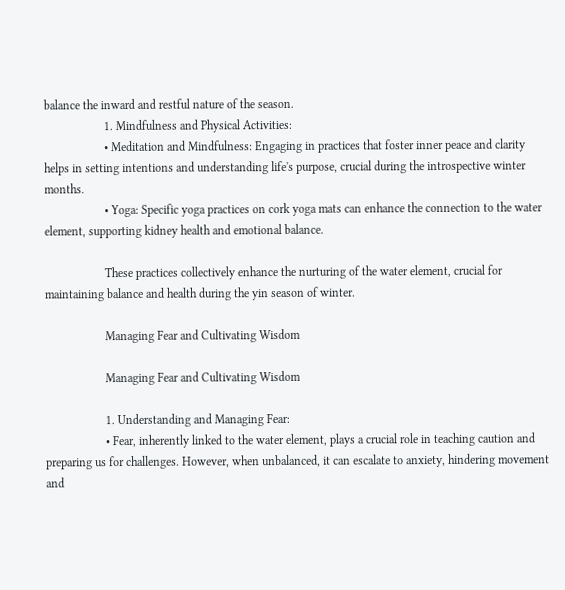balance the inward and restful nature of the season.
                    1. Mindfulness and Physical Activities:
                    • Meditation and Mindfulness: Engaging in practices that foster inner peace and clarity helps in setting intentions and understanding life's purpose, crucial during the introspective winter months.
                    • Yoga: Specific yoga practices on cork yoga mats can enhance the connection to the water element, supporting kidney health and emotional balance.

                    These practices collectively enhance the nurturing of the water element, crucial for maintaining balance and health during the yin season of winter.

                    Managing Fear and Cultivating Wisdom

                    Managing Fear and Cultivating Wisdom

                    1. Understanding and Managing Fear:
                    • Fear, inherently linked to the water element, plays a crucial role in teaching caution and preparing us for challenges. However, when unbalanced, it can escalate to anxiety, hindering movement and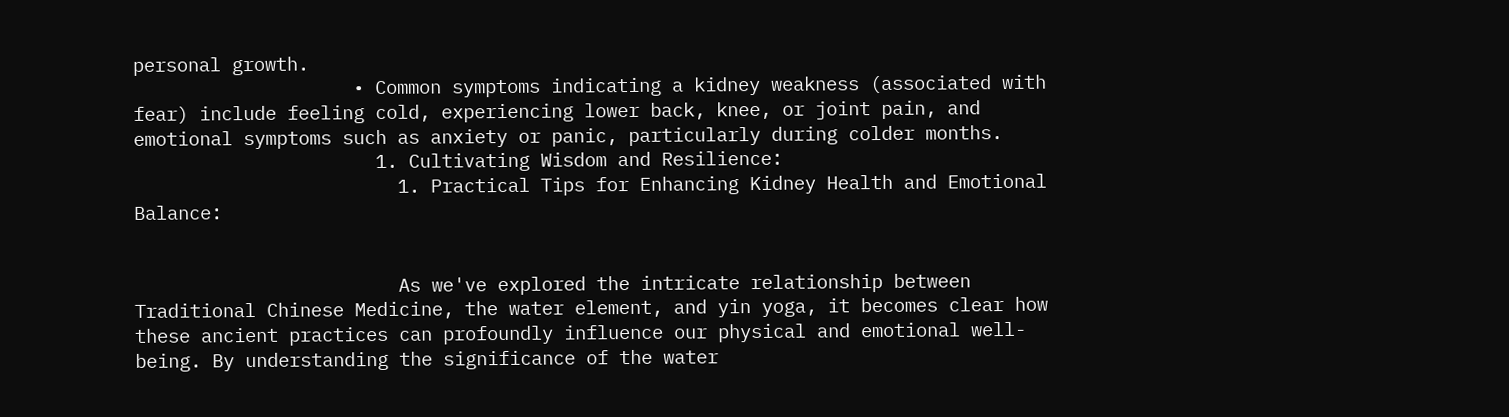personal growth.
                    • Common symptoms indicating a kidney weakness (associated with fear) include feeling cold, experiencing lower back, knee, or joint pain, and emotional symptoms such as anxiety or panic, particularly during colder months.
                      1. Cultivating Wisdom and Resilience:
                        1. Practical Tips for Enhancing Kidney Health and Emotional Balance:


                        As we've explored the intricate relationship between Traditional Chinese Medicine, the water element, and yin yoga, it becomes clear how these ancient practices can profoundly influence our physical and emotional well-being. By understanding the significance of the water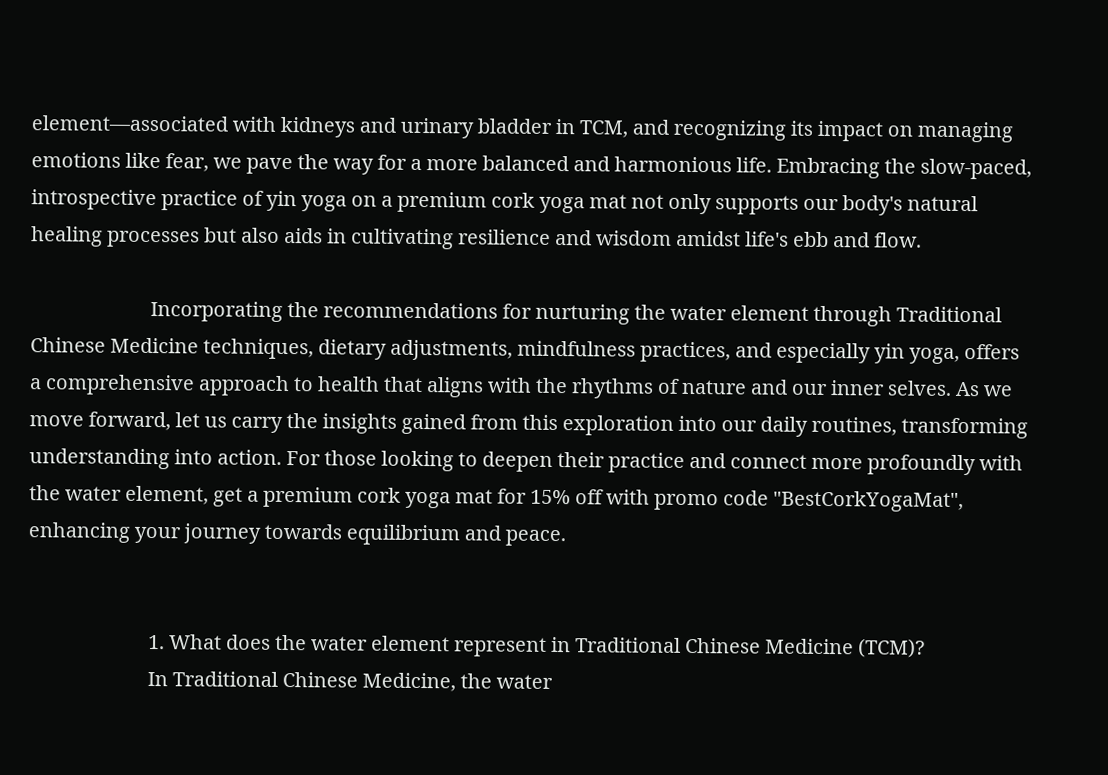element—associated with kidneys and urinary bladder in TCM, and recognizing its impact on managing emotions like fear, we pave the way for a more balanced and harmonious life. Embracing the slow-paced, introspective practice of yin yoga on a premium cork yoga mat not only supports our body's natural healing processes but also aids in cultivating resilience and wisdom amidst life's ebb and flow.

                        Incorporating the recommendations for nurturing the water element through Traditional Chinese Medicine techniques, dietary adjustments, mindfulness practices, and especially yin yoga, offers a comprehensive approach to health that aligns with the rhythms of nature and our inner selves. As we move forward, let us carry the insights gained from this exploration into our daily routines, transforming understanding into action. For those looking to deepen their practice and connect more profoundly with the water element, get a premium cork yoga mat for 15% off with promo code "BestCorkYogaMat", enhancing your journey towards equilibrium and peace.


                        1. What does the water element represent in Traditional Chinese Medicine (TCM)?
                        In Traditional Chinese Medicine, the water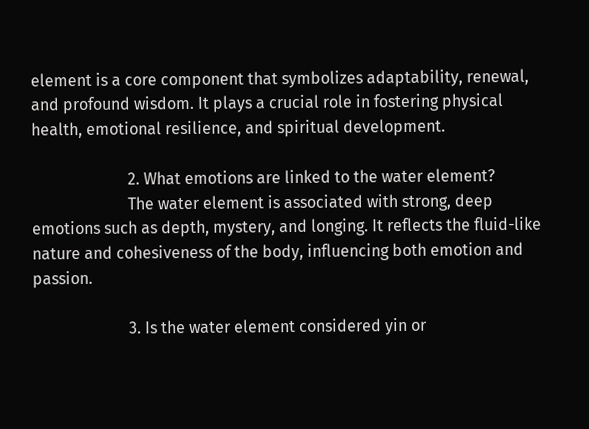element is a core component that symbolizes adaptability, renewal, and profound wisdom. It plays a crucial role in fostering physical health, emotional resilience, and spiritual development.

                        2. What emotions are linked to the water element?
                        The water element is associated with strong, deep emotions such as depth, mystery, and longing. It reflects the fluid-like nature and cohesiveness of the body, influencing both emotion and passion.

                        3. Is the water element considered yin or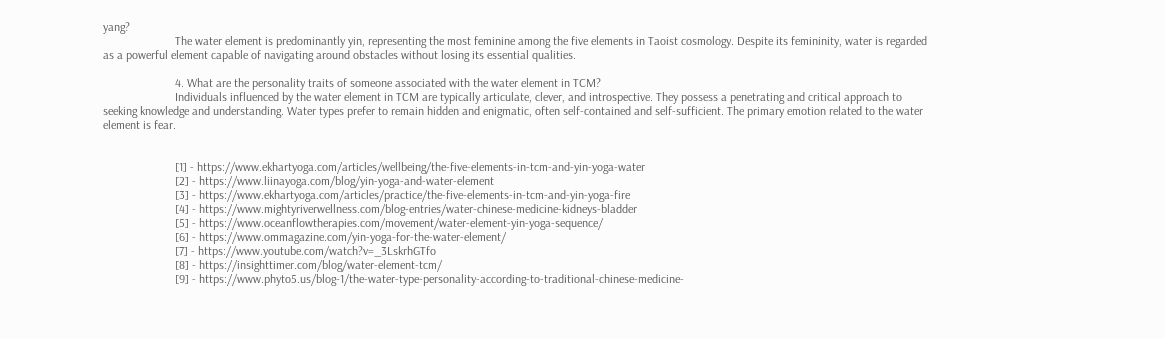yang?
                        The water element is predominantly yin, representing the most feminine among the five elements in Taoist cosmology. Despite its femininity, water is regarded as a powerful element capable of navigating around obstacles without losing its essential qualities.

                        4. What are the personality traits of someone associated with the water element in TCM?
                        Individuals influenced by the water element in TCM are typically articulate, clever, and introspective. They possess a penetrating and critical approach to seeking knowledge and understanding. Water types prefer to remain hidden and enigmatic, often self-contained and self-sufficient. The primary emotion related to the water element is fear.


                        [1] - https://www.ekhartyoga.com/articles/wellbeing/the-five-elements-in-tcm-and-yin-yoga-water
                        [2] - https://www.liinayoga.com/blog/yin-yoga-and-water-element
                        [3] - https://www.ekhartyoga.com/articles/practice/the-five-elements-in-tcm-and-yin-yoga-fire
                        [4] - https://www.mightyriverwellness.com/blog-entries/water-chinese-medicine-kidneys-bladder
                        [5] - https://www.oceanflowtherapies.com/movement/water-element-yin-yoga-sequence/
                        [6] - https://www.ommagazine.com/yin-yoga-for-the-water-element/
                        [7] - https://www.youtube.com/watch?v=_3LskrhGTfo
                        [8] - https://insighttimer.com/blog/water-element-tcm/
                        [9] - https://www.phyto5.us/blog-1/the-water-type-personality-according-to-traditional-chinese-medicine-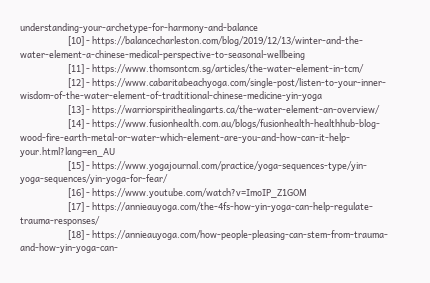understanding-your-archetype-for-harmony-and-balance
                        [10] - https://balancecharleston.com/blog/2019/12/13/winter-and-the-water-element-a-chinese-medical-perspective-to-seasonal-wellbeing
                        [11] - https://www.thomsontcm.sg/articles/the-water-element-in-tcm/
                        [12] - https://www.cabaritabeachyoga.com/single-post/listen-to-your-inner-wisdom-of-the-water-element-of-tradtitional-chinese-medicine-yin-yoga
                        [13] - https://warriorspirithealingarts.ca/the-water-element-an-overview/
                        [14] - https://www.fusionhealth.com.au/blogs/fusionhealth-healthhub-blog-wood-fire-earth-metal-or-water-which-element-are-you-and-how-can-it-help-your.html?lang=en_AU
                        [15] - https://www.yogajournal.com/practice/yoga-sequences-type/yin-yoga-sequences/yin-yoga-for-fear/
                        [16] - https://www.youtube.com/watch?v=ImoIP_Z1GOM
                        [17] - https://annieauyoga.com/the-4fs-how-yin-yoga-can-help-regulate-trauma-responses/
                        [18] - https://annieauyoga.com/how-people-pleasing-can-stem-from-trauma-and-how-yin-yoga-can-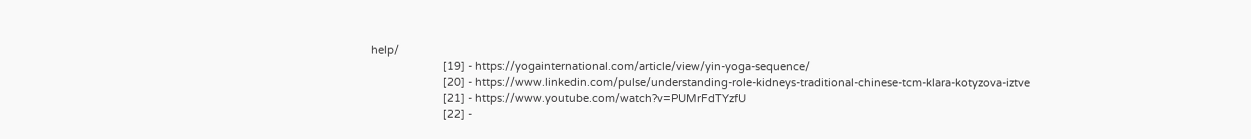help/
                        [19] - https://yogainternational.com/article/view/yin-yoga-sequence/
                        [20] - https://www.linkedin.com/pulse/understanding-role-kidneys-traditional-chinese-tcm-klara-kotyzova-iztve
                        [21] - https://www.youtube.com/watch?v=PUMrFdTYzfU
                        [22] -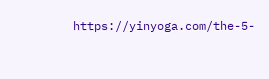https://yinyoga.com/the-5-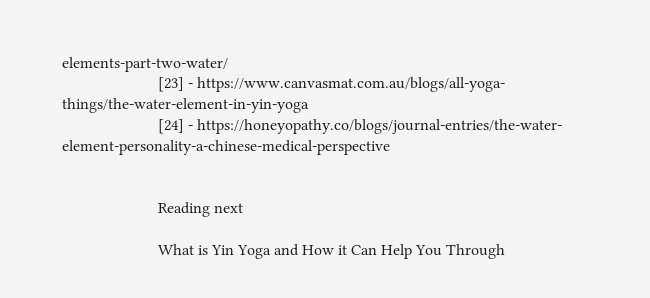elements-part-two-water/
                        [23] - https://www.canvasmat.com.au/blogs/all-yoga-things/the-water-element-in-yin-yoga
                        [24] - https://honeyopathy.co/blogs/journal-entries/the-water-element-personality-a-chinese-medical-perspective


                        Reading next

                        What is Yin Yoga and How it Can Help You Through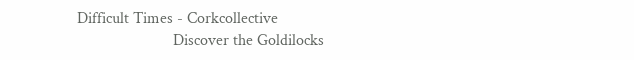Difficult Times - Corkcollective
                        Discover the Goldilocks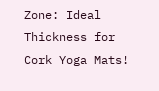Zone: Ideal Thickness for Cork Yoga Mats!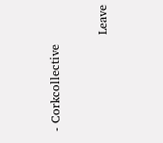- Corkcollective

                        Leave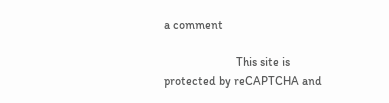a comment

                        This site is protected by reCAPTCHA and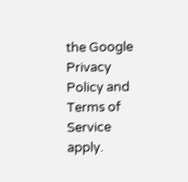the Google Privacy Policy and Terms of Service apply.